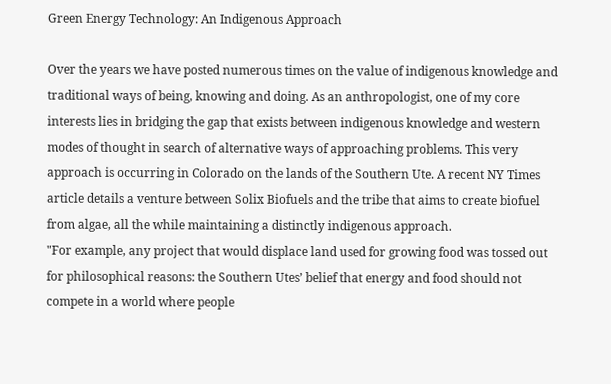Green Energy Technology: An Indigenous Approach

Over the years we have posted numerous times on the value of indigenous knowledge and traditional ways of being, knowing and doing. As an anthropologist, one of my core interests lies in bridging the gap that exists between indigenous knowledge and western modes of thought in search of alternative ways of approaching problems. This very approach is occurring in Colorado on the lands of the Southern Ute. A recent NY Times article details a venture between Solix Biofuels and the tribe that aims to create biofuel from algae, all the while maintaining a distinctly indigenous approach.
"For example, any project that would displace land used for growing food was tossed out for philosophical reasons: the Southern Utes’ belief that energy and food should not compete in a world where people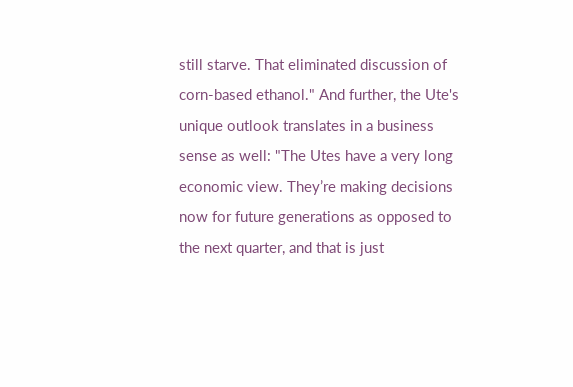still starve. That eliminated discussion of corn-based ethanol." And further, the Ute's unique outlook translates in a business sense as well: "The Utes have a very long economic view. They’re making decisions now for future generations as opposed to the next quarter, and that is just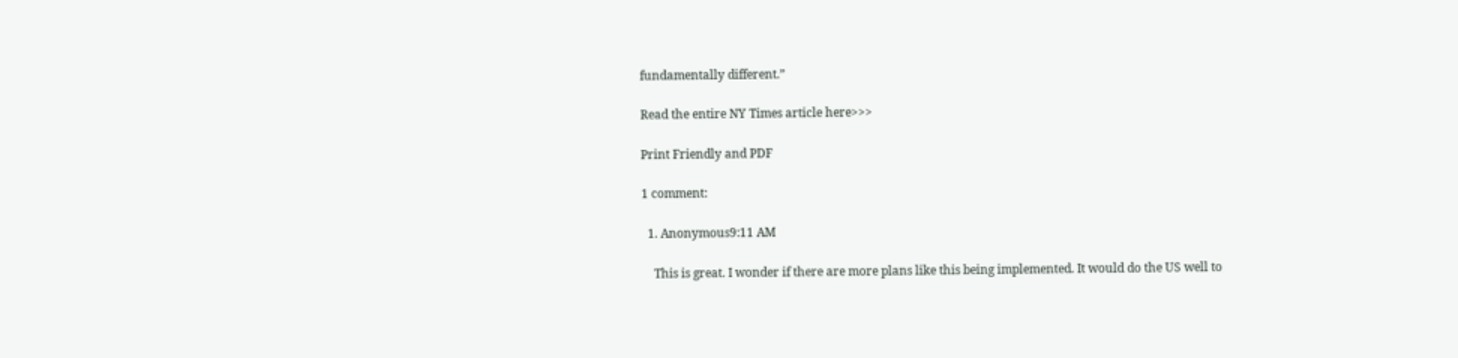fundamentally different.”

Read the entire NY Times article here>>>

Print Friendly and PDF

1 comment:

  1. Anonymous9:11 AM

    This is great. I wonder if there are more plans like this being implemented. It would do the US well to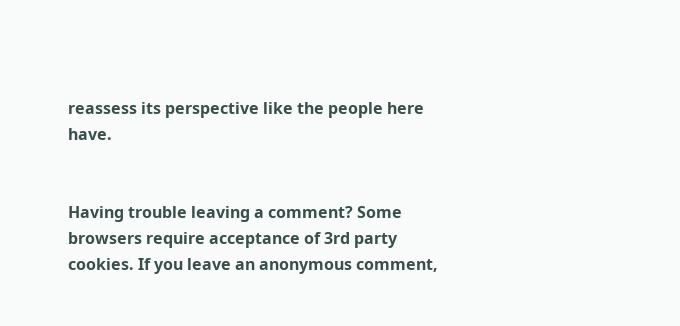reassess its perspective like the people here have.


Having trouble leaving a comment? Some browsers require acceptance of 3rd party cookies. If you leave an anonymous comment,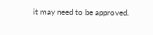it may need to be approved.